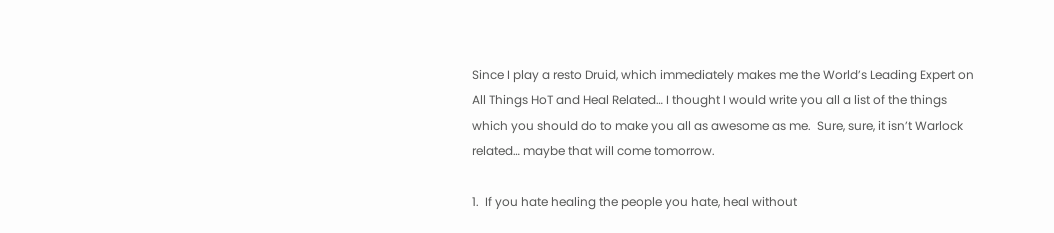Since I play a resto Druid, which immediately makes me the World’s Leading Expert on All Things HoT and Heal Related… I thought I would write you all a list of the things which you should do to make you all as awesome as me.  Sure, sure, it isn’t Warlock related… maybe that will come tomorrow.

1.  If you hate healing the people you hate, heal without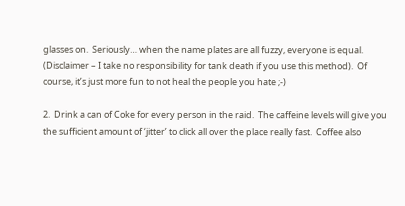glasses on.  Seriously… when the name plates are all fuzzy, everyone is equal. (Disclaimer – I take no responsibility for tank death if you use this method).  Of course, it’s just more fun to not heal the people you hate ;-)

2.  Drink a can of Coke for every person in the raid.  The caffeine levels will give you the sufficient amount of ‘jitter’ to click all over the place really fast.  Coffee also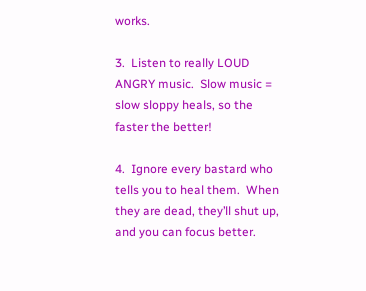works.

3.  Listen to really LOUD ANGRY music.  Slow music = slow sloppy heals, so the faster the better!

4.  Ignore every bastard who tells you to heal them.  When they are dead, they’ll shut up, and you can focus better.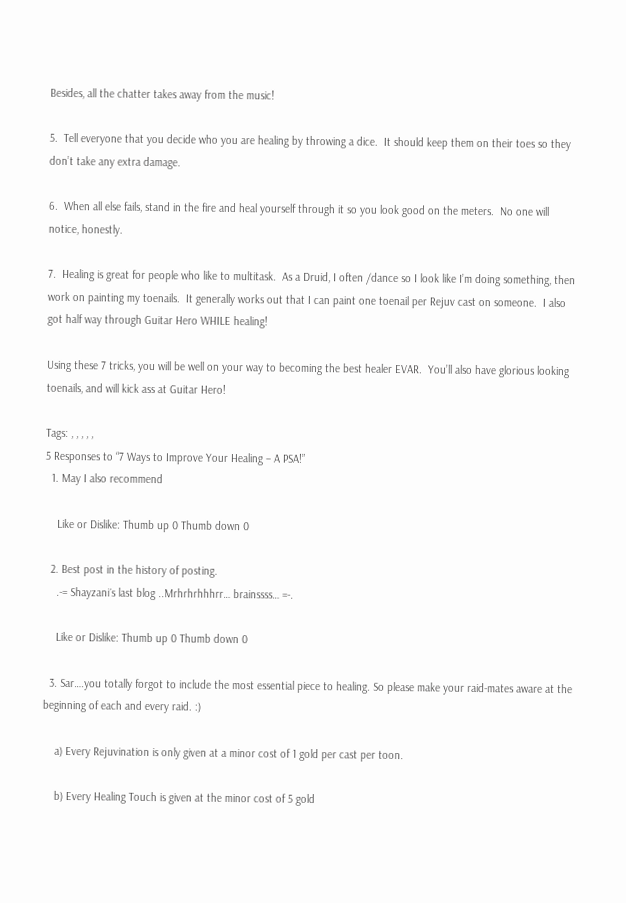Besides, all the chatter takes away from the music!

5.  Tell everyone that you decide who you are healing by throwing a dice.  It should keep them on their toes so they don’t take any extra damage.

6.  When all else fails, stand in the fire and heal yourself through it so you look good on the meters.  No one will notice, honestly.

7.  Healing is great for people who like to multitask.  As a Druid, I often /dance so I look like I’m doing something, then work on painting my toenails.  It generally works out that I can paint one toenail per Rejuv cast on someone.  I also got half way through Guitar Hero WHILE healing!

Using these 7 tricks, you will be well on your way to becoming the best healer EVAR.  You’ll also have glorious looking toenails, and will kick ass at Guitar Hero!

Tags: , , , , ,
5 Responses to “7 Ways to Improve Your Healing – A PSA!”
  1. May I also recommend

    Like or Dislike: Thumb up 0 Thumb down 0

  2. Best post in the history of posting.
    .-= Shayzani´s last blog ..Mrhrhrhhhrr… brainssss… =-.

    Like or Dislike: Thumb up 0 Thumb down 0

  3. Sar….you totally forgot to include the most essential piece to healing. So please make your raid-mates aware at the beginning of each and every raid. :)

    a) Every Rejuvination is only given at a minor cost of 1 gold per cast per toon.

    b) Every Healing Touch is given at the minor cost of 5 gold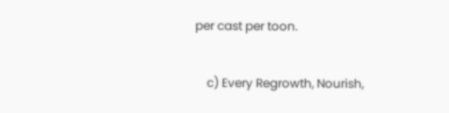per cast per toon.

    c) Every Regrowth, Nourish,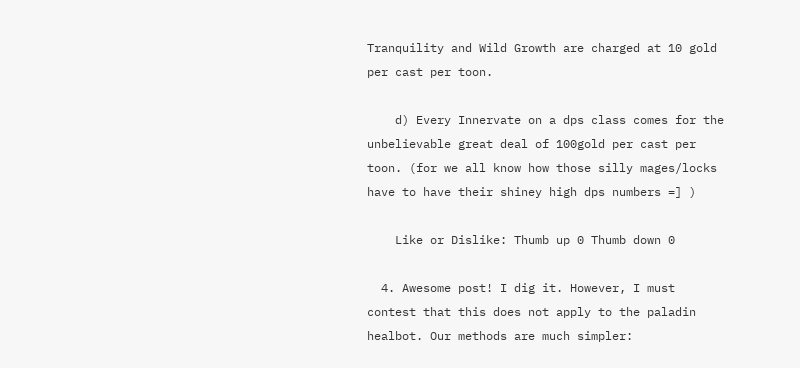Tranquility and Wild Growth are charged at 10 gold per cast per toon.

    d) Every Innervate on a dps class comes for the unbelievable great deal of 100gold per cast per toon. (for we all know how those silly mages/locks have to have their shiney high dps numbers =] )

    Like or Dislike: Thumb up 0 Thumb down 0

  4. Awesome post! I dig it. However, I must contest that this does not apply to the paladin healbot. Our methods are much simpler: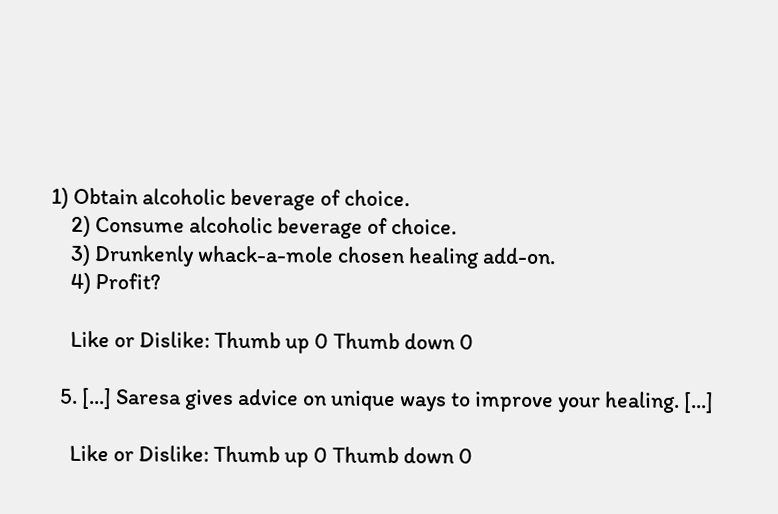1) Obtain alcoholic beverage of choice.
    2) Consume alcoholic beverage of choice.
    3) Drunkenly whack-a-mole chosen healing add-on.
    4) Profit?

    Like or Dislike: Thumb up 0 Thumb down 0

  5. [...] Saresa gives advice on unique ways to improve your healing. [...]

    Like or Dislike: Thumb up 0 Thumb down 0